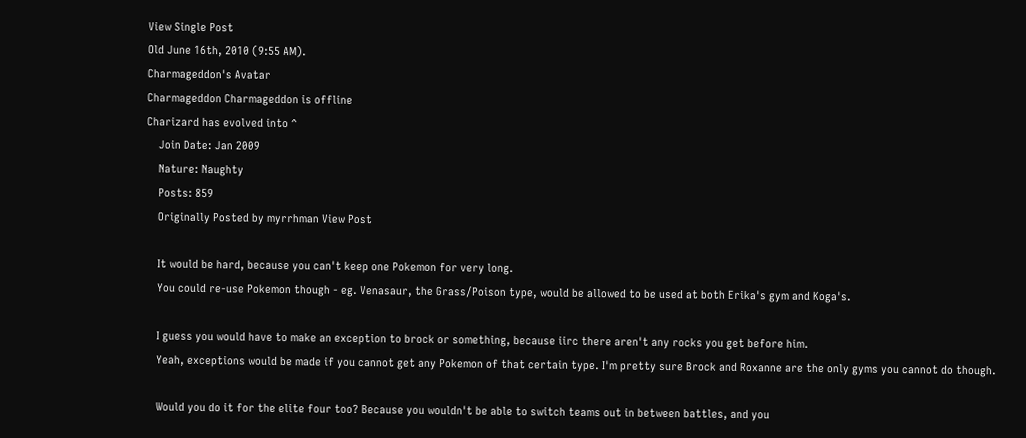View Single Post
Old June 16th, 2010 (9:55 AM).
Charmageddon's Avatar
Charmageddon Charmageddon is offline
Charizard has evolved into ^
    Join Date: Jan 2009
    Nature: Naughty
    Posts: 859
    Originally Posted by myrrhman View Post

    It would be hard, because you can't keep one Pokemon for very long.
    You could re-use Pokemon though - eg. Venasaur, the Grass/Poison type, would be allowed to be used at both Erika's gym and Koga's.

    I guess you would have to make an exception to brock or something, because iirc there aren't any rocks you get before him.
    Yeah, exceptions would be made if you cannot get any Pokemon of that certain type. I'm pretty sure Brock and Roxanne are the only gyms you cannot do though.

    Would you do it for the elite four too? Because you wouldn't be able to switch teams out in between battles, and you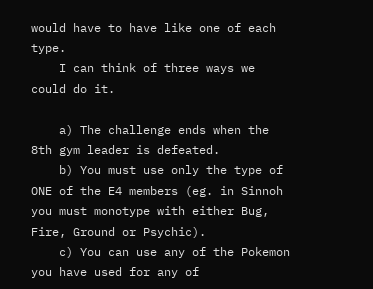would have to have like one of each type.
    I can think of three ways we could do it.

    a) The challenge ends when the 8th gym leader is defeated.
    b) You must use only the type of ONE of the E4 members (eg. in Sinnoh you must monotype with either Bug, Fire, Ground or Psychic).
    c) You can use any of the Pokemon you have used for any of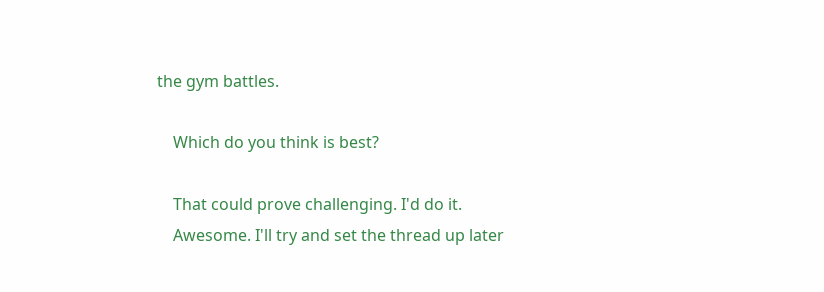the gym battles.

    Which do you think is best?

    That could prove challenging. I'd do it.
    Awesome. I'll try and set the thread up later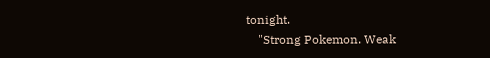tonight.
    "Strong Pokemon. Weak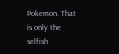Pokemon. That is only the selfish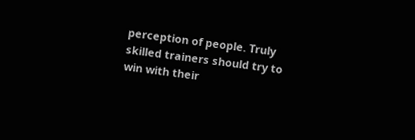perception of people. Truly skilled trainers should try to win with their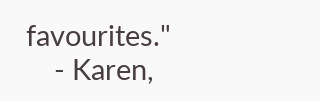favourites."
    - Karen,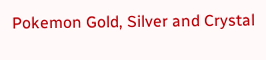Pokemon Gold, Silver and Crystal